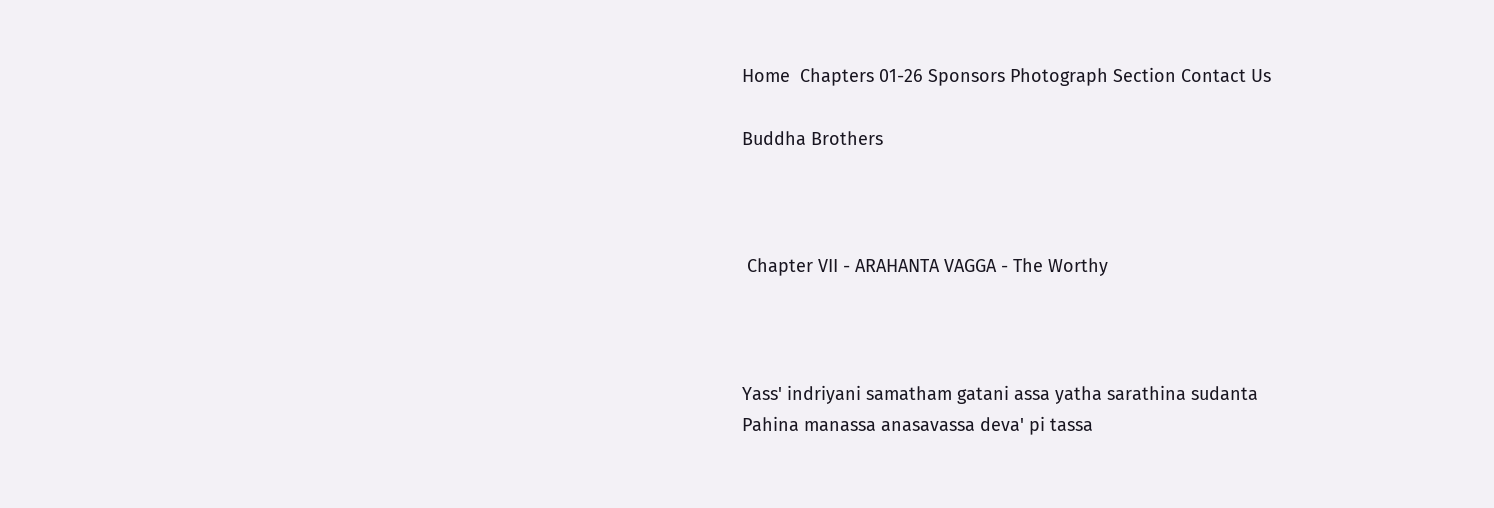Home  Chapters 01-26 Sponsors Photograph Section Contact Us

Buddha Brothers



 Chapter VII - ARAHANTA VAGGA - The Worthy



Yass' indriyani samatham gatani assa yatha sarathina sudanta
Pahina manassa anasavassa deva' pi tassa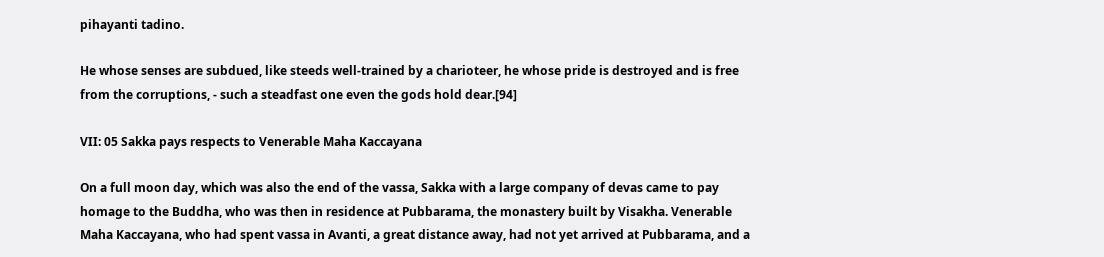pihayanti tadino.

He whose senses are subdued, like steeds well-trained by a charioteer, he whose pride is destroyed and is free from the corruptions, - such a steadfast one even the gods hold dear.[94]

VII: 05 Sakka pays respects to Venerable Maha Kaccayana

On a full moon day, which was also the end of the vassa, Sakka with a large company of devas came to pay homage to the Buddha, who was then in residence at Pubbarama, the monastery built by Visakha. Venerable Maha Kaccayana, who had spent vassa in Avanti, a great distance away, had not yet arrived at Pubbarama, and a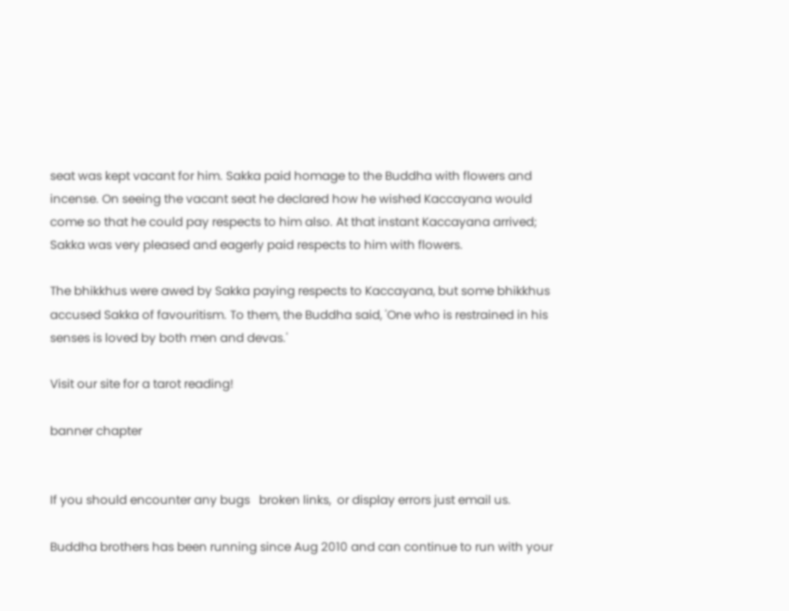seat was kept vacant for him. Sakka paid homage to the Buddha with flowers and incense. On seeing the vacant seat he declared how he wished Kaccayana would come so that he could pay respects to him also. At that instant Kaccayana arrived; Sakka was very pleased and eagerly paid respects to him with flowers.

The bhikkhus were awed by Sakka paying respects to Kaccayana, but some bhikkhus accused Sakka of favouritism. To them, the Buddha said, 'One who is restrained in his senses is loved by both men and devas.'

Visit our site for a tarot reading!

banner chapter


If you should encounter any bugs   broken links,  or display errors just email us.

Buddha brothers has been running since Aug 2010 and can continue to run with your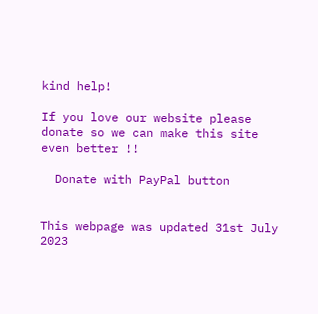kind help!

If you love our website please donate so we can make this site even better !!

  Donate with PayPal button


This webpage was updated 31st July 2023